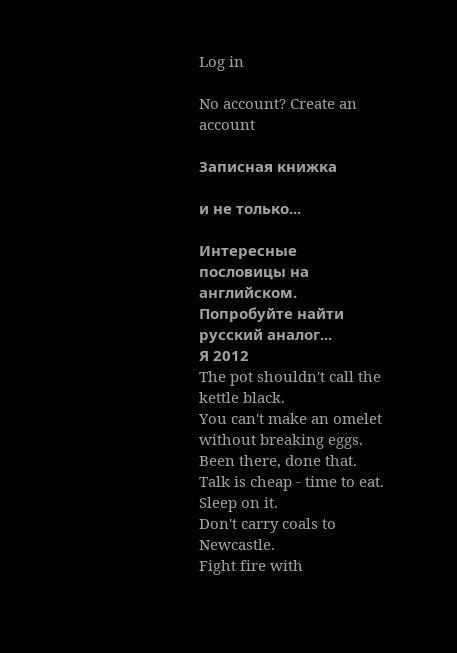Log in

No account? Create an account

Записная книжка

и не только...

Интересные пословицы на английском. Попробуйте найти русский аналог...
Я 2012
The pot shouldn't call the kettle black.
You can't make an omelet without breaking eggs.
Been there, done that.
Talk is cheap - time to eat.
Sleep on it.
Don't carry coals to Newcastle.
Fight fire with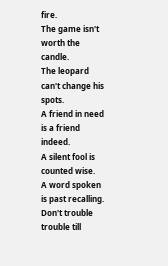fire.
The game isn't worth the candle.
The leopard can't change his spots.
A friend in need is a friend indeed.
A silent fool is counted wise.
A word spoken is past recalling.
Don't trouble trouble till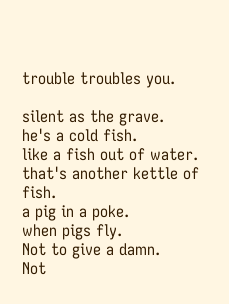trouble troubles you.

silent as the grave.
he's a cold fish.
like a fish out of water.
that's another kettle of fish.
a pig in a poke.
when pigs fly.
Not to give a damn.
Not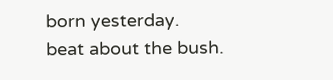born yesterday.
beat about the bush.